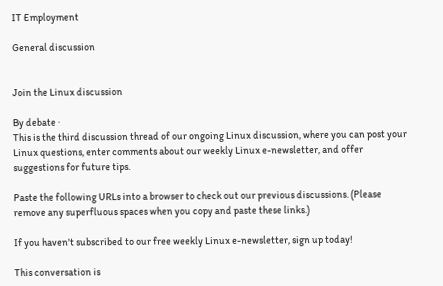IT Employment

General discussion


Join the Linux discussion

By debate ·
This is the third discussion thread of our ongoing Linux discussion, where you can post your Linux questions, enter comments about our weekly Linux e-newsletter, and offer suggestions for future tips.

Paste the following URLs into a browser to check out our previous discussions. (Please remove any superfluous spaces when you copy and paste these links.)

If you haven't subscribed to our free weekly Linux e-newsletter, sign up today!

This conversation is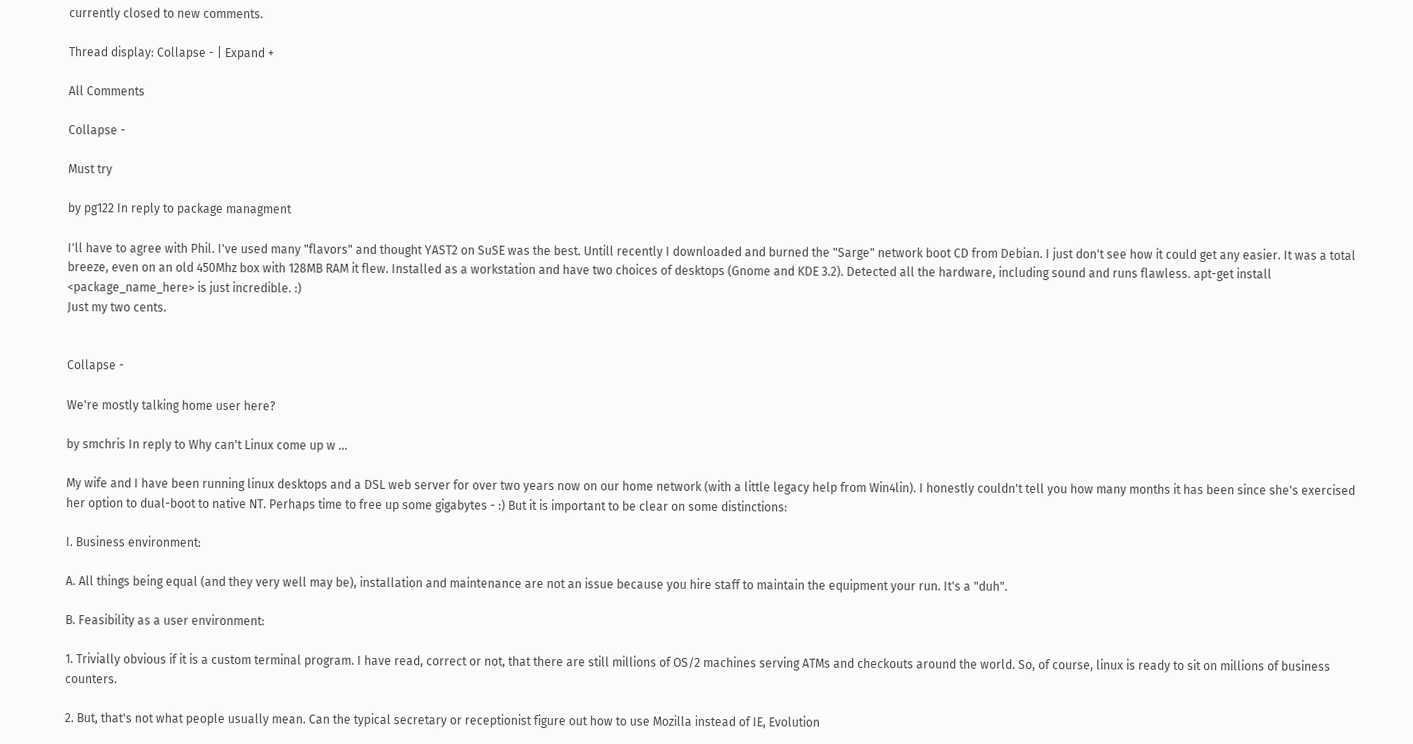currently closed to new comments.

Thread display: Collapse - | Expand +

All Comments

Collapse -

Must try

by pg122 In reply to package managment

I'll have to agree with Phil. I've used many "flavors" and thought YAST2 on SuSE was the best. Untill recently I downloaded and burned the "Sarge" network boot CD from Debian. I just don't see how it could get any easier. It was a total breeze, even on an old 450Mhz box with 128MB RAM it flew. Installed as a workstation and have two choices of desktops (Gnome and KDE 3.2). Detected all the hardware, including sound and runs flawless. apt-get install <package_name_here> is just incredible. :)
Just my two cents.


Collapse -

We're mostly talking home user here?

by smchris In reply to Why can't Linux come up w ...

My wife and I have been running linux desktops and a DSL web server for over two years now on our home network (with a little legacy help from Win4lin). I honestly couldn't tell you how many months it has been since she's exercised her option to dual-boot to native NT. Perhaps time to free up some gigabytes - :) But it is important to be clear on some distinctions:

I. Business environment:

A. All things being equal (and they very well may be), installation and maintenance are not an issue because you hire staff to maintain the equipment your run. It's a "duh".

B. Feasibility as a user environment:

1. Trivially obvious if it is a custom terminal program. I have read, correct or not, that there are still millions of OS/2 machines serving ATMs and checkouts around the world. So, of course, linux is ready to sit on millions of business counters.

2. But, that's not what people usually mean. Can the typical secretary or receptionist figure out how to use Mozilla instead of IE, Evolution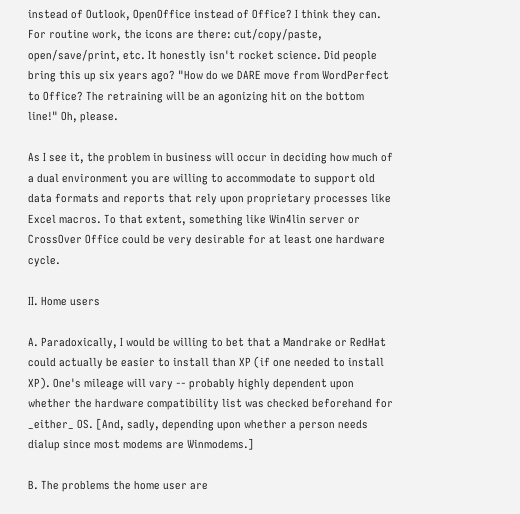instead of Outlook, OpenOffice instead of Office? I think they can. For routine work, the icons are there: cut/copy/paste, open/save/print, etc. It honestly isn't rocket science. Did people bring this up six years ago? "How do we DARE move from WordPerfect to Office? The retraining will be an agonizing hit on the bottom line!" Oh, please.

As I see it, the problem in business will occur in deciding how much of a dual environment you are willing to accommodate to support old data formats and reports that rely upon proprietary processes like Excel macros. To that extent, something like Win4lin server or CrossOver Office could be very desirable for at least one hardware cycle.

II. Home users

A. Paradoxically, I would be willing to bet that a Mandrake or RedHat could actually be easier to install than XP (if one needed to install XP). One's mileage will vary -- probably highly dependent upon whether the hardware compatibility list was checked beforehand for _either_ OS. [And, sadly, depending upon whether a person needs dialup since most modems are Winmodems.]

B. The problems the home user are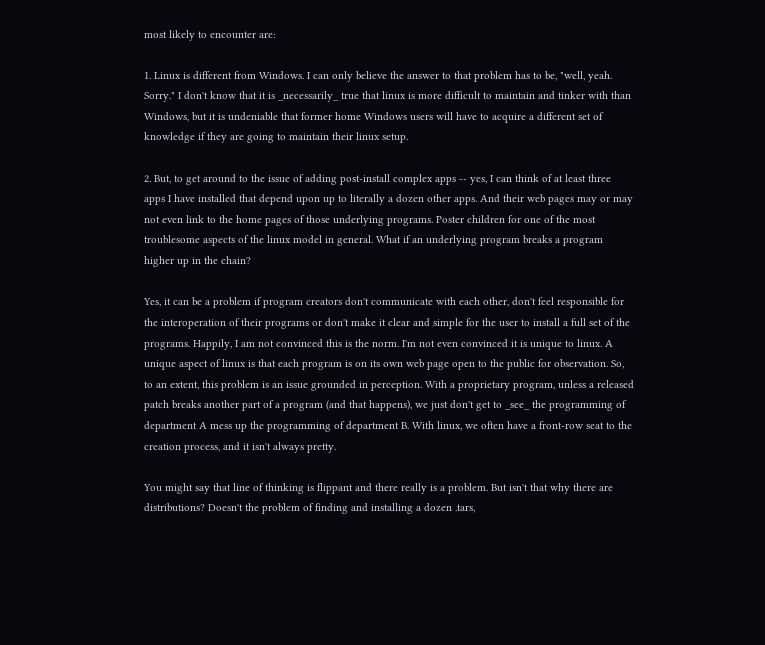most likely to encounter are:

1. Linux is different from Windows. I can only believe the answer to that problem has to be, "well, yeah. Sorry." I don't know that it is _necessarily_ true that linux is more difficult to maintain and tinker with than Windows, but it is undeniable that former home Windows users will have to acquire a different set of knowledge if they are going to maintain their linux setup.

2. But, to get around to the issue of adding post-install complex apps -- yes, I can think of at least three apps I have installed that depend upon up to literally a dozen other apps. And their web pages may or may not even link to the home pages of those underlying programs. Poster children for one of the most troublesome aspects of the linux model in general. What if an underlying program breaks a program higher up in the chain?

Yes, it can be a problem if program creators don't communicate with each other, don't feel responsible for the interoperation of their programs or don't make it clear and simple for the user to install a full set of the programs. Happily, I am not convinced this is the norm. I'm not even convinced it is unique to linux. A unique aspect of linux is that each program is on its own web page open to the public for observation. So, to an extent, this problem is an issue grounded in perception. With a proprietary program, unless a released patch breaks another part of a program (and that happens), we just don't get to _see_ the programming of department A mess up the programming of department B. With linux, we often have a front-row seat to the creation process, and it isn't always pretty.

You might say that line of thinking is flippant and there really is a problem. But isn't that why there are distributions? Doesn't the problem of finding and installing a dozen .tars,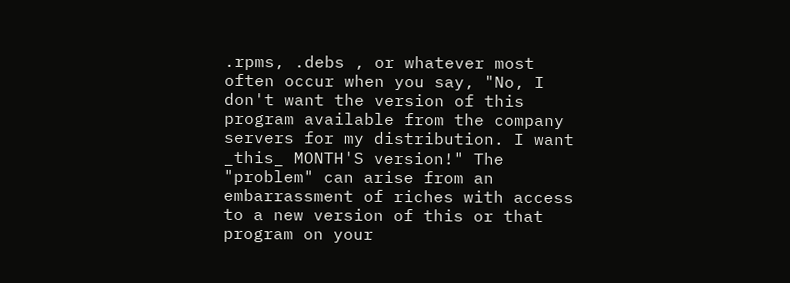.rpms, .debs , or whatever most often occur when you say, "No, I don't want the version of this program available from the company servers for my distribution. I want _this_ MONTH'S version!" The "problem" can arise from an embarrassment of riches with access to a new version of this or that program on your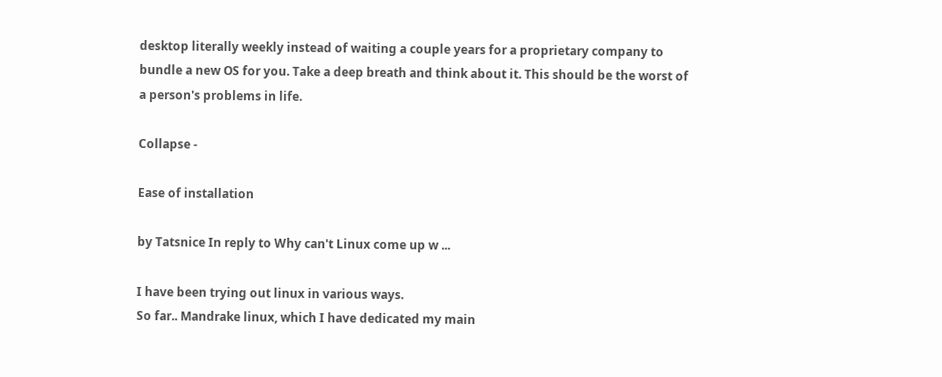desktop literally weekly instead of waiting a couple years for a proprietary company to bundle a new OS for you. Take a deep breath and think about it. This should be the worst of a person's problems in life.

Collapse -

Ease of installation

by Tatsnice In reply to Why can't Linux come up w ...

I have been trying out linux in various ways.
So far.. Mandrake linux, which I have dedicated my main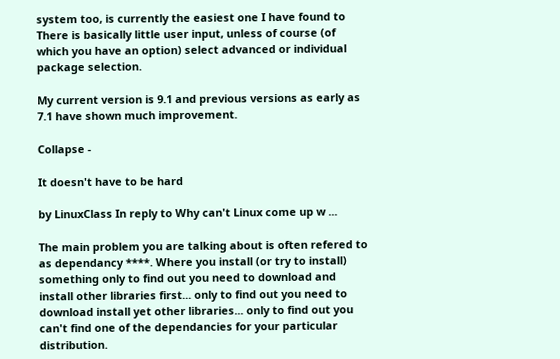system too, is currently the easiest one I have found to
There is basically little user input, unless of course (of
which you have an option) select advanced or individual
package selection.

My current version is 9.1 and previous versions as early as
7.1 have shown much improvement.

Collapse -

It doesn't have to be hard

by LinuxClass In reply to Why can't Linux come up w ...

The main problem you are talking about is often refered to as dependancy ****. Where you install (or try to install) something only to find out you need to download and install other libraries first... only to find out you need to download install yet other libraries... only to find out you can't find one of the dependancies for your particular distribution.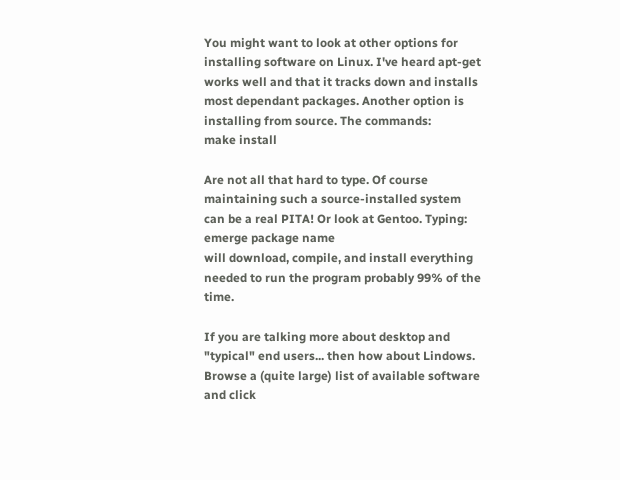You might want to look at other options for installing software on Linux. I've heard apt-get works well and that it tracks down and installs most dependant packages. Another option is installing from source. The commands:
make install

Are not all that hard to type. Of course maintaining such a source-installed system can be a real PITA! Or look at Gentoo. Typing:
emerge package name
will download, compile, and install everything needed to run the program probably 99% of the time.

If you are talking more about desktop and "typical" end users... then how about Lindows. Browse a (quite large) list of available software and click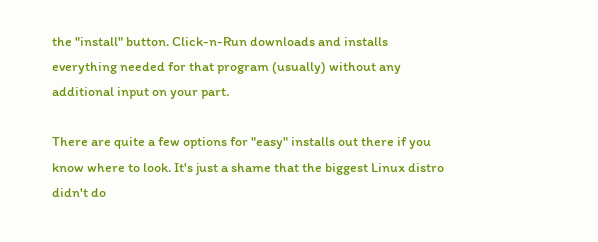the "install" button. Click-n-Run downloads and installs everything needed for that program (usually) without any additional input on your part.

There are quite a few options for "easy" installs out there if you know where to look. It's just a shame that the biggest Linux distro didn't do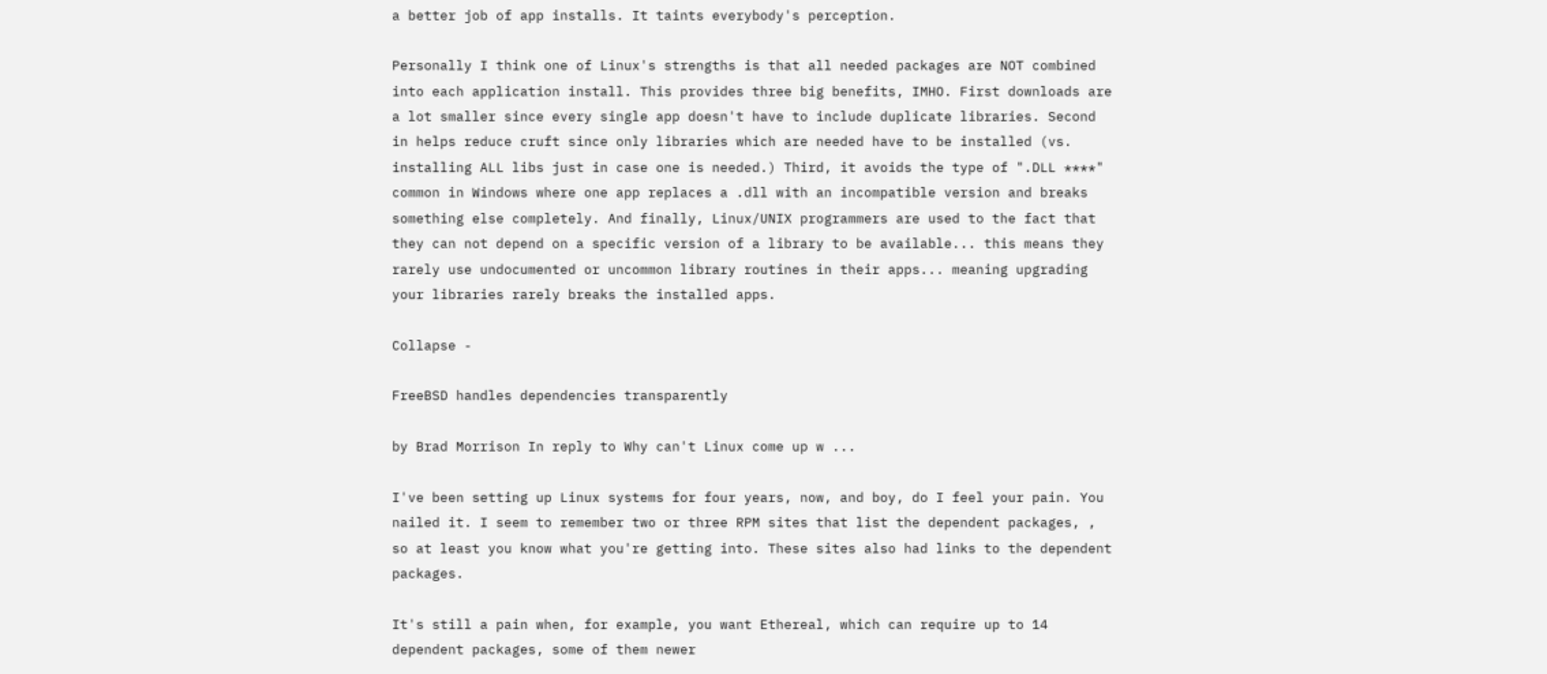a better job of app installs. It taints everybody's perception.

Personally I think one of Linux's strengths is that all needed packages are NOT combined into each application install. This provides three big benefits, IMHO. First downloads are a lot smaller since every single app doesn't have to include duplicate libraries. Second in helps reduce cruft since only libraries which are needed have to be installed (vs. installing ALL libs just in case one is needed.) Third, it avoids the type of ".DLL ****" common in Windows where one app replaces a .dll with an incompatible version and breaks something else completely. And finally, Linux/UNIX programmers are used to the fact that they can not depend on a specific version of a library to be available... this means they rarely use undocumented or uncommon library routines in their apps... meaning upgrading your libraries rarely breaks the installed apps.

Collapse -

FreeBSD handles dependencies transparently

by Brad Morrison In reply to Why can't Linux come up w ...

I've been setting up Linux systems for four years, now, and boy, do I feel your pain. You nailed it. I seem to remember two or three RPM sites that list the dependent packages, , so at least you know what you're getting into. These sites also had links to the dependent packages.

It's still a pain when, for example, you want Ethereal, which can require up to 14 dependent packages, some of them newer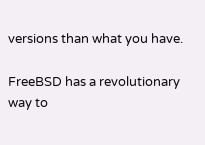versions than what you have.

FreeBSD has a revolutionary way to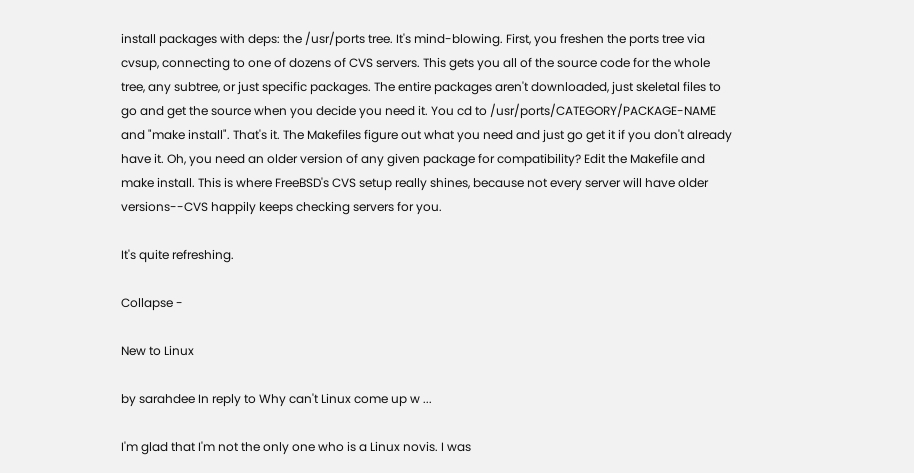install packages with deps: the /usr/ports tree. It's mind-blowing. First, you freshen the ports tree via cvsup, connecting to one of dozens of CVS servers. This gets you all of the source code for the whole tree, any subtree, or just specific packages. The entire packages aren't downloaded, just skeletal files to go and get the source when you decide you need it. You cd to /usr/ports/CATEGORY/PACKAGE-NAME and "make install". That's it. The Makefiles figure out what you need and just go get it if you don't already have it. Oh, you need an older version of any given package for compatibility? Edit the Makefile and make install. This is where FreeBSD's CVS setup really shines, because not every server will have older versions--CVS happily keeps checking servers for you.

It's quite refreshing.

Collapse -

New to Linux

by sarahdee In reply to Why can't Linux come up w ...

I'm glad that I'm not the only one who is a Linux novis. I was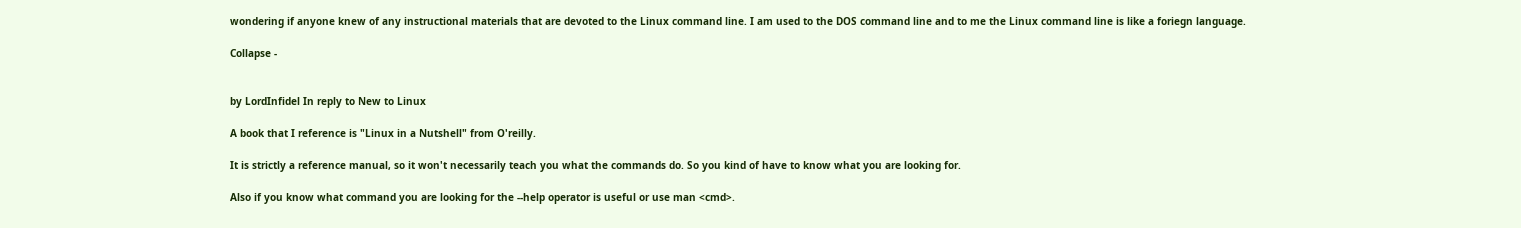wondering if anyone knew of any instructional materials that are devoted to the Linux command line. I am used to the DOS command line and to me the Linux command line is like a foriegn language.

Collapse -


by LordInfidel In reply to New to Linux

A book that I reference is "Linux in a Nutshell" from O'reilly.

It is strictly a reference manual, so it won't necessarily teach you what the commands do. So you kind of have to know what you are looking for.

Also if you know what command you are looking for the --help operator is useful or use man <cmd>.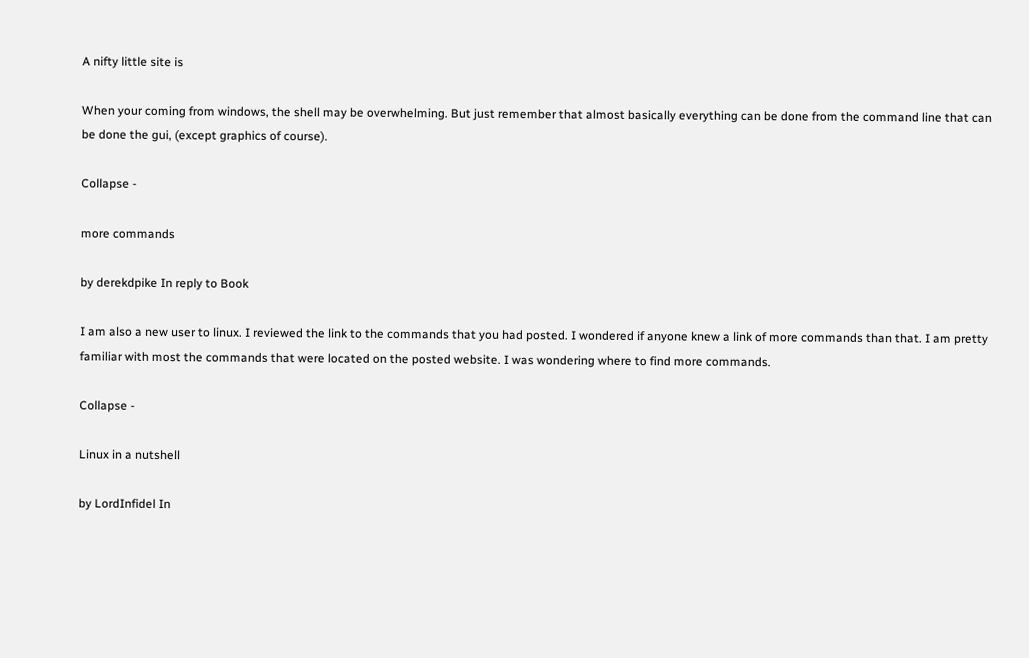A nifty little site is

When your coming from windows, the shell may be overwhelming. But just remember that almost basically everything can be done from the command line that can be done the gui, (except graphics of course).

Collapse -

more commands

by derekdpike In reply to Book

I am also a new user to linux. I reviewed the link to the commands that you had posted. I wondered if anyone knew a link of more commands than that. I am pretty familiar with most the commands that were located on the posted website. I was wondering where to find more commands.

Collapse -

Linux in a nutshell

by LordInfidel In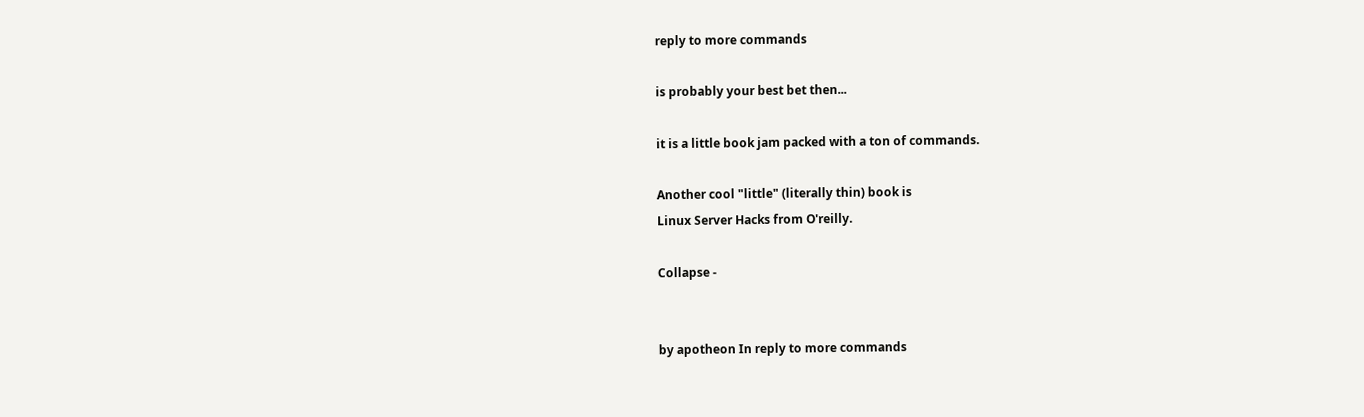reply to more commands

is probably your best bet then...

it is a little book jam packed with a ton of commands.

Another cool "little" (literally thin) book is
Linux Server Hacks from O'reilly.

Collapse -


by apotheon In reply to more commands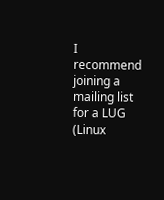I recommend joining a mailing list for a LUG (Linux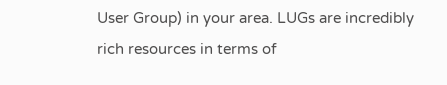User Group) in your area. LUGs are incredibly rich resources in terms of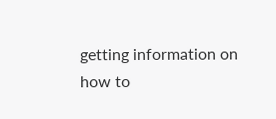getting information on how to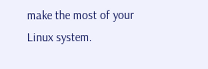make the most of your Linux system.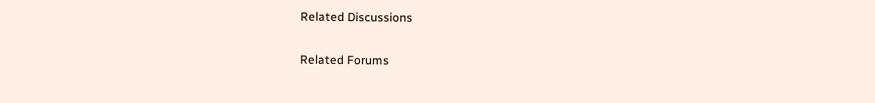Related Discussions

Related Forums